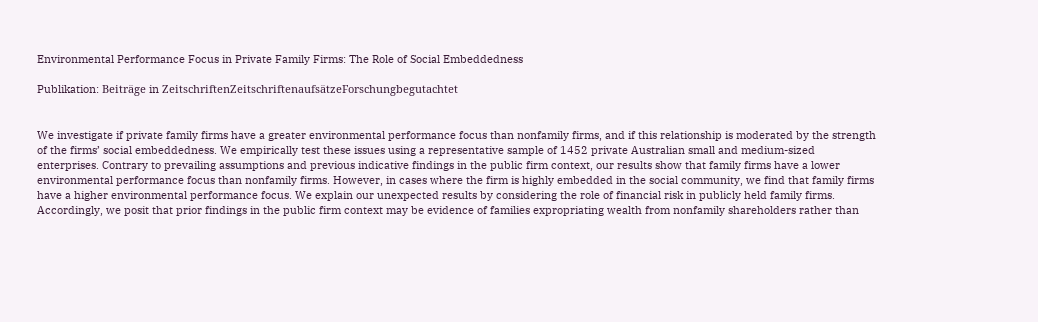Environmental Performance Focus in Private Family Firms: The Role of Social Embeddedness

Publikation: Beiträge in ZeitschriftenZeitschriftenaufsätzeForschungbegutachtet


We investigate if private family firms have a greater environmental performance focus than nonfamily firms, and if this relationship is moderated by the strength of the firms’ social embeddedness. We empirically test these issues using a representative sample of 1452 private Australian small and medium-sized enterprises. Contrary to prevailing assumptions and previous indicative findings in the public firm context, our results show that family firms have a lower environmental performance focus than nonfamily firms. However, in cases where the firm is highly embedded in the social community, we find that family firms have a higher environmental performance focus. We explain our unexpected results by considering the role of financial risk in publicly held family firms. Accordingly, we posit that prior findings in the public firm context may be evidence of families expropriating wealth from nonfamily shareholders rather than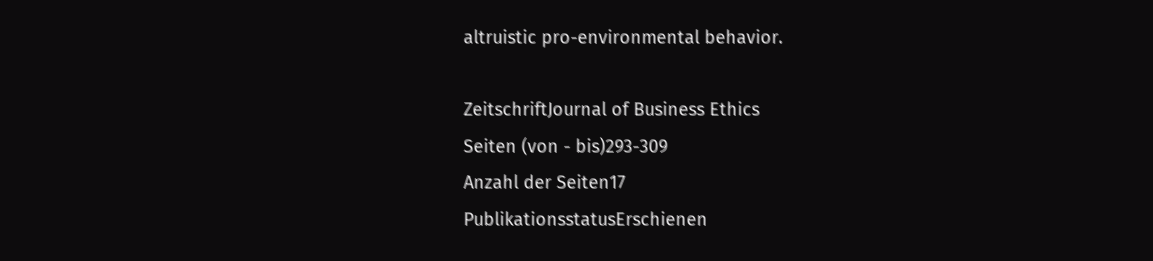altruistic pro-environmental behavior.

ZeitschriftJournal of Business Ethics
Seiten (von - bis)293-309
Anzahl der Seiten17
PublikationsstatusErschienen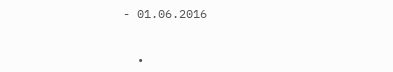- 01.06.2016


  •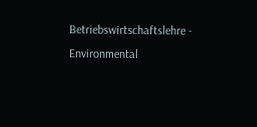Betriebswirtschaftslehre - Environmental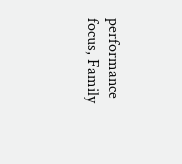performance focus, Family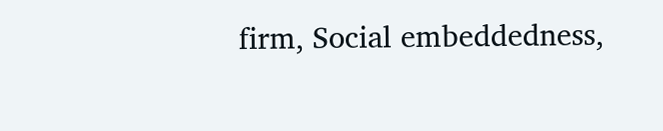firm, Social embeddedness,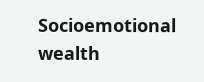Socioemotional wealth